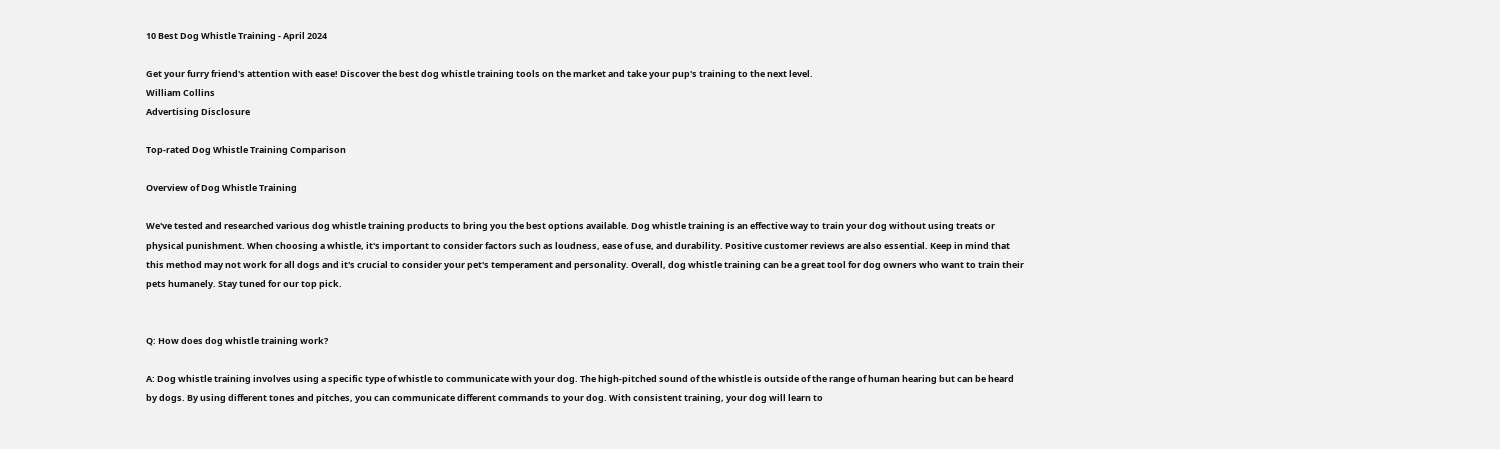10 Best Dog Whistle Training - April 2024

Get your furry friend's attention with ease! Discover the best dog whistle training tools on the market and take your pup's training to the next level.
William Collins
Advertising Disclosure

Top-rated Dog Whistle Training Comparison

Overview of Dog Whistle Training

We've tested and researched various dog whistle training products to bring you the best options available. Dog whistle training is an effective way to train your dog without using treats or physical punishment. When choosing a whistle, it's important to consider factors such as loudness, ease of use, and durability. Positive customer reviews are also essential. Keep in mind that this method may not work for all dogs and it's crucial to consider your pet's temperament and personality. Overall, dog whistle training can be a great tool for dog owners who want to train their pets humanely. Stay tuned for our top pick.


Q: How does dog whistle training work?

A: Dog whistle training involves using a specific type of whistle to communicate with your dog. The high-pitched sound of the whistle is outside of the range of human hearing but can be heard by dogs. By using different tones and pitches, you can communicate different commands to your dog. With consistent training, your dog will learn to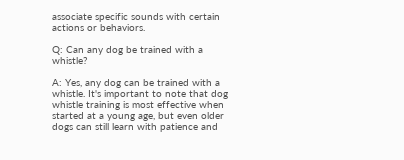associate specific sounds with certain actions or behaviors.

Q: Can any dog be trained with a whistle?

A: Yes, any dog can be trained with a whistle. It's important to note that dog whistle training is most effective when started at a young age, but even older dogs can still learn with patience and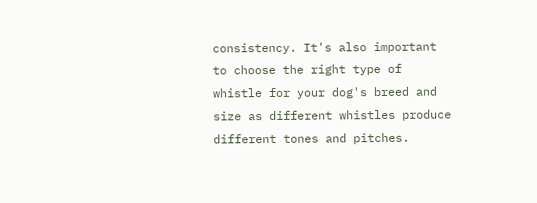consistency. It's also important to choose the right type of whistle for your dog's breed and size as different whistles produce different tones and pitches.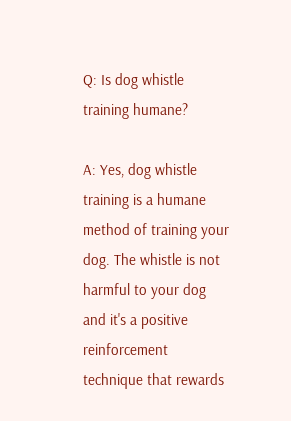Q: Is dog whistle training humane?

A: Yes, dog whistle training is a humane method of training your dog. The whistle is not harmful to your dog and it's a positive reinforcement technique that rewards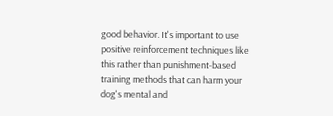good behavior. It's important to use positive reinforcement techniques like this rather than punishment-based training methods that can harm your dog's mental and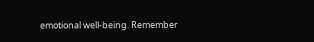emotional well-being. Remember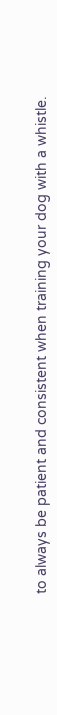to always be patient and consistent when training your dog with a whistle.